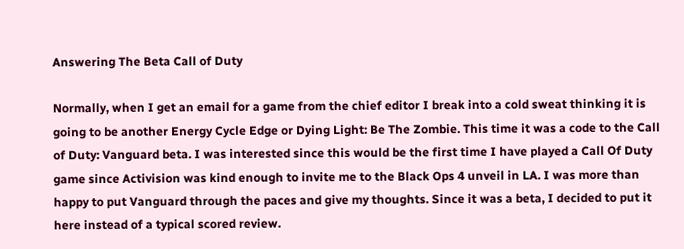Answering The Beta Call of Duty

Normally, when I get an email for a game from the chief editor I break into a cold sweat thinking it is going to be another Energy Cycle Edge or Dying Light: Be The Zombie. This time it was a code to the Call of Duty: Vanguard beta. I was interested since this would be the first time I have played a Call Of Duty game since Activision was kind enough to invite me to the Black Ops 4 unveil in LA. I was more than happy to put Vanguard through the paces and give my thoughts. Since it was a beta, I decided to put it here instead of a typical scored review.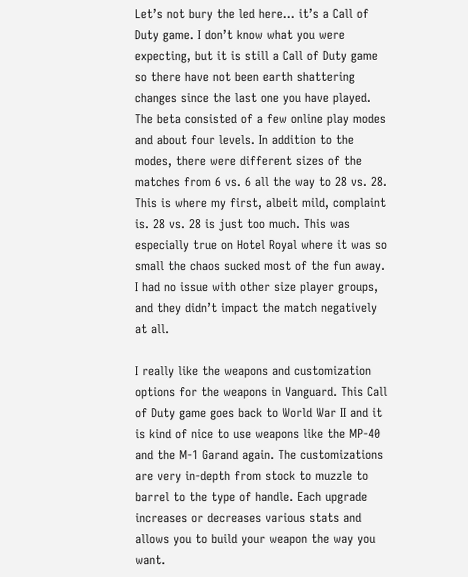Let’s not bury the led here… it’s a Call of Duty game. I don’t know what you were expecting, but it is still a Call of Duty game so there have not been earth shattering changes since the last one you have played. The beta consisted of a few online play modes and about four levels. In addition to the modes, there were different sizes of the matches from 6 vs. 6 all the way to 28 vs. 28. This is where my first, albeit mild, complaint is. 28 vs. 28 is just too much. This was especially true on Hotel Royal where it was so small the chaos sucked most of the fun away. I had no issue with other size player groups, and they didn’t impact the match negatively at all.

I really like the weapons and customization options for the weapons in Vanguard. This Call of Duty game goes back to World War II and it is kind of nice to use weapons like the MP-40 and the M-1 Garand again. The customizations are very in-depth from stock to muzzle to barrel to the type of handle. Each upgrade increases or decreases various stats and allows you to build your weapon the way you want.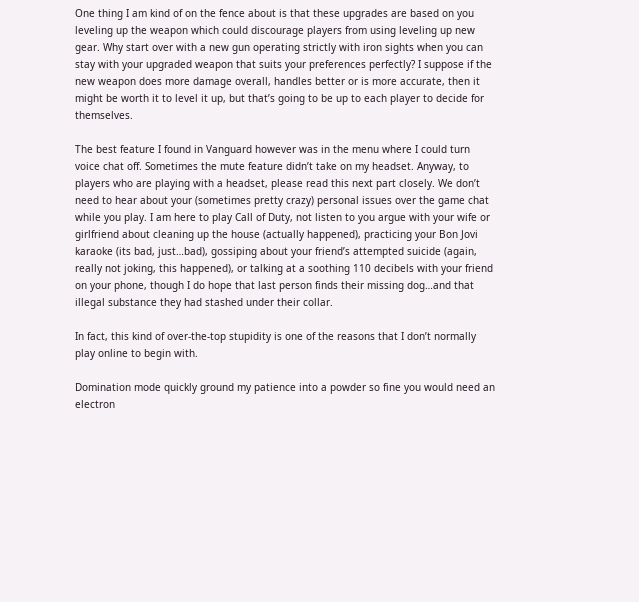One thing I am kind of on the fence about is that these upgrades are based on you leveling up the weapon which could discourage players from using leveling up new gear. Why start over with a new gun operating strictly with iron sights when you can stay with your upgraded weapon that suits your preferences perfectly? I suppose if the new weapon does more damage overall, handles better or is more accurate, then it might be worth it to level it up, but that’s going to be up to each player to decide for themselves.

The best feature I found in Vanguard however was in the menu where I could turn voice chat off. Sometimes the mute feature didn’t take on my headset. Anyway, to players who are playing with a headset, please read this next part closely. We don’t need to hear about your (sometimes pretty crazy) personal issues over the game chat while you play. I am here to play Call of Duty, not listen to you argue with your wife or girlfriend about cleaning up the house (actually happened), practicing your Bon Jovi karaoke (its bad, just…bad), gossiping about your friend’s attempted suicide (again, really not joking, this happened), or talking at a soothing 110 decibels with your friend on your phone, though I do hope that last person finds their missing dog…and that illegal substance they had stashed under their collar.

In fact, this kind of over-the-top stupidity is one of the reasons that I don’t normally play online to begin with.

Domination mode quickly ground my patience into a powder so fine you would need an electron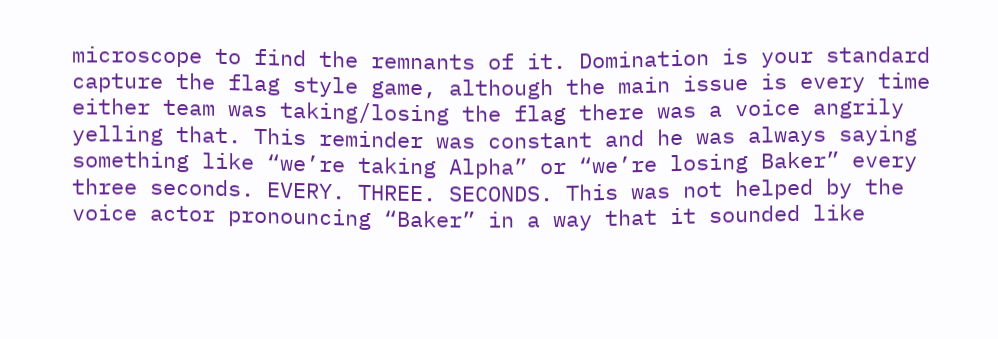microscope to find the remnants of it. Domination is your standard capture the flag style game, although the main issue is every time either team was taking/losing the flag there was a voice angrily yelling that. This reminder was constant and he was always saying something like “we’re taking Alpha” or “we’re losing Baker” every three seconds. EVERY. THREE. SECONDS. This was not helped by the voice actor pronouncing “Baker” in a way that it sounded like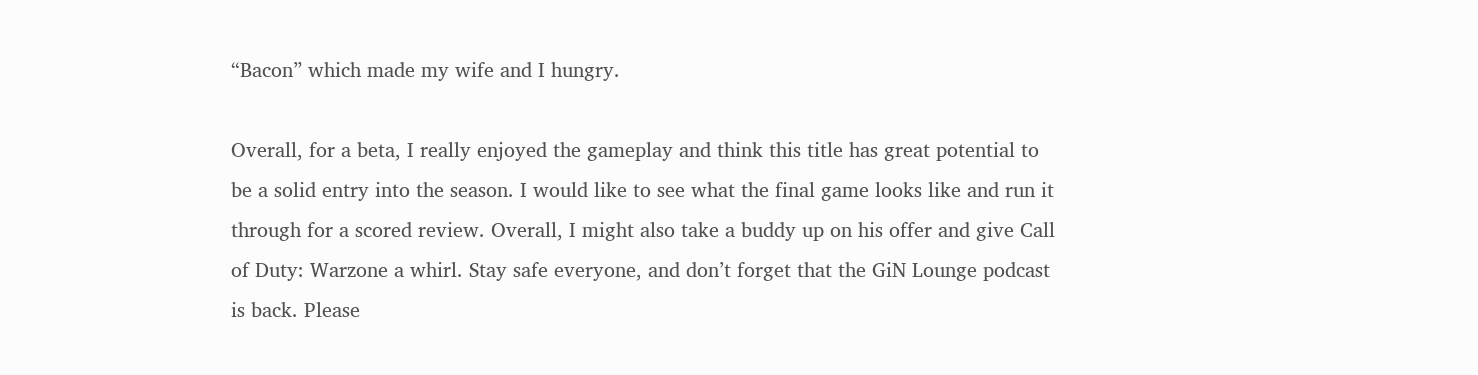“Bacon” which made my wife and I hungry.

Overall, for a beta, I really enjoyed the gameplay and think this title has great potential to be a solid entry into the season. I would like to see what the final game looks like and run it through for a scored review. Overall, I might also take a buddy up on his offer and give Call of Duty: Warzone a whirl. Stay safe everyone, and don’t forget that the GiN Lounge podcast is back. Please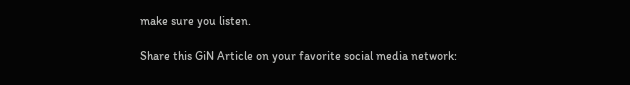make sure you listen.

Share this GiN Article on your favorite social media network: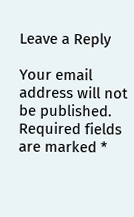Leave a Reply

Your email address will not be published. Required fields are marked *